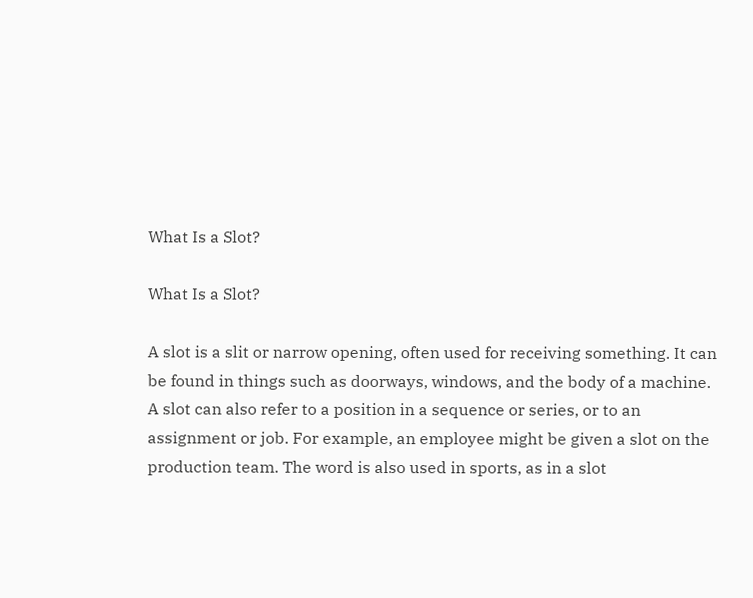What Is a Slot?

What Is a Slot?

A slot is a slit or narrow opening, often used for receiving something. It can be found in things such as doorways, windows, and the body of a machine. A slot can also refer to a position in a sequence or series, or to an assignment or job. For example, an employee might be given a slot on the production team. The word is also used in sports, as in a slot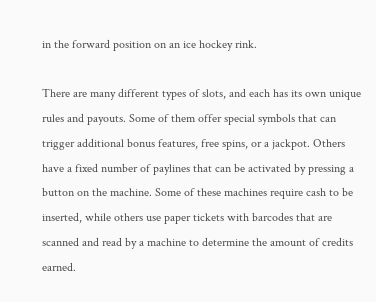in the forward position on an ice hockey rink.

There are many different types of slots, and each has its own unique rules and payouts. Some of them offer special symbols that can trigger additional bonus features, free spins, or a jackpot. Others have a fixed number of paylines that can be activated by pressing a button on the machine. Some of these machines require cash to be inserted, while others use paper tickets with barcodes that are scanned and read by a machine to determine the amount of credits earned.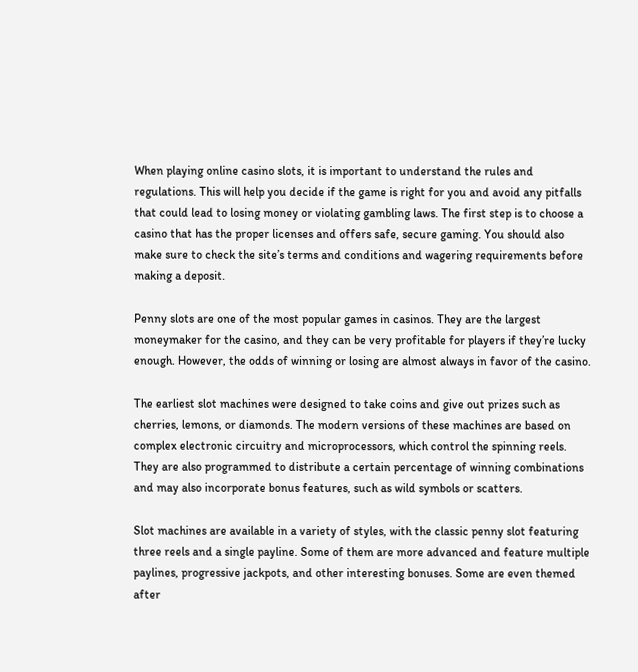When playing online casino slots, it is important to understand the rules and regulations. This will help you decide if the game is right for you and avoid any pitfalls that could lead to losing money or violating gambling laws. The first step is to choose a casino that has the proper licenses and offers safe, secure gaming. You should also make sure to check the site’s terms and conditions and wagering requirements before making a deposit.

Penny slots are one of the most popular games in casinos. They are the largest moneymaker for the casino, and they can be very profitable for players if they’re lucky enough. However, the odds of winning or losing are almost always in favor of the casino.

The earliest slot machines were designed to take coins and give out prizes such as cherries, lemons, or diamonds. The modern versions of these machines are based on complex electronic circuitry and microprocessors, which control the spinning reels. They are also programmed to distribute a certain percentage of winning combinations and may also incorporate bonus features, such as wild symbols or scatters.

Slot machines are available in a variety of styles, with the classic penny slot featuring three reels and a single payline. Some of them are more advanced and feature multiple paylines, progressive jackpots, and other interesting bonuses. Some are even themed after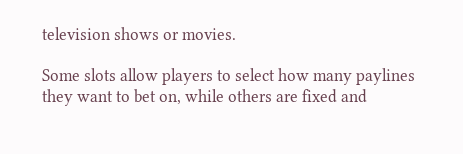television shows or movies.

Some slots allow players to select how many paylines they want to bet on, while others are fixed and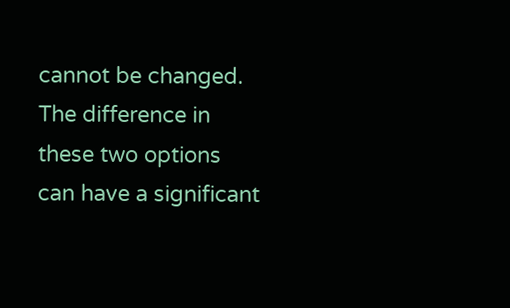cannot be changed. The difference in these two options can have a significant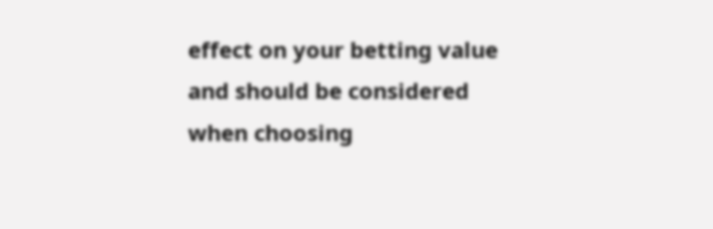effect on your betting value and should be considered when choosing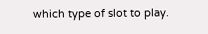which type of slot to play.